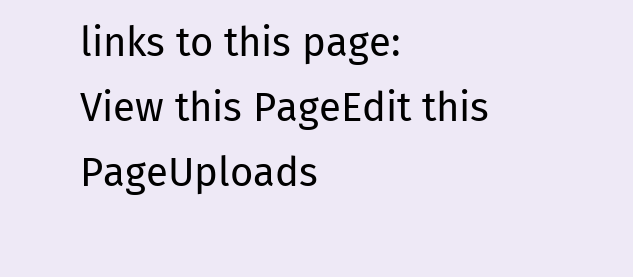links to this page:
View this PageEdit this PageUploads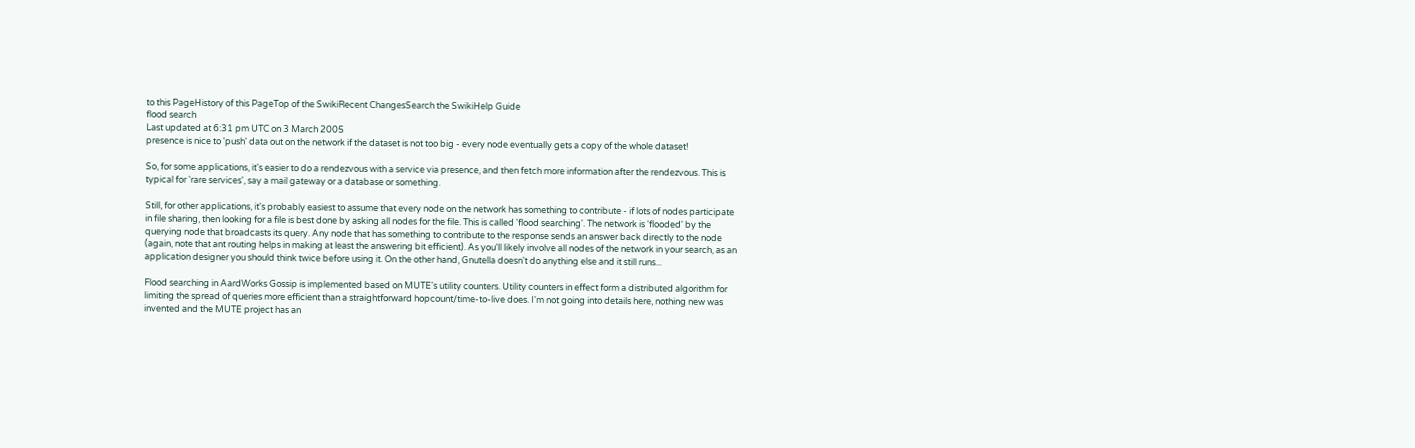to this PageHistory of this PageTop of the SwikiRecent ChangesSearch the SwikiHelp Guide
flood search
Last updated at 6:31 pm UTC on 3 March 2005
presence is nice to 'push' data out on the network if the dataset is not too big - every node eventually gets a copy of the whole dataset!

So, for some applications, it's easier to do a rendezvous with a service via presence, and then fetch more information after the rendezvous. This is typical for 'rare services', say a mail gateway or a database or something.

Still, for other applications, it's probably easiest to assume that every node on the network has something to contribute - if lots of nodes participate in file sharing, then looking for a file is best done by asking all nodes for the file. This is called 'flood searching'. The network is 'flooded' by the querying node that broadcasts its query. Any node that has something to contribute to the response sends an answer back directly to the node (again, note that ant routing helps in making at least the answering bit efficient). As you'll likely involve all nodes of the network in your search, as an application designer you should think twice before using it. On the other hand, Gnutella doesn't do anything else and it still runs...

Flood searching in AardWorks Gossip is implemented based on MUTE's utility counters. Utility counters in effect form a distributed algorithm for limiting the spread of queries more efficient than a straightforward hopcount/time-to-live does. I'm not going into details here, nothing new was invented and the MUTE project has an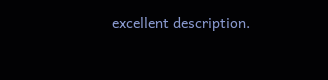excellent description.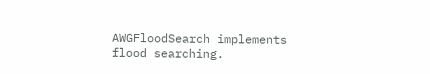AWGFloodSearch implements flood searching.